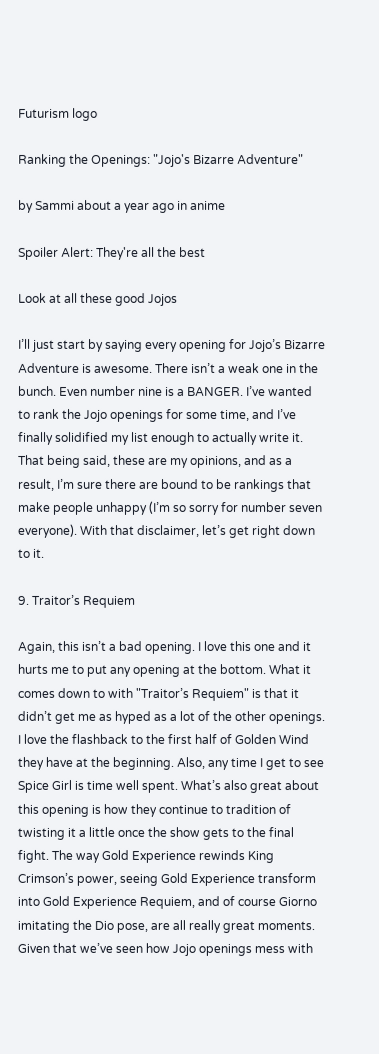Futurism logo

Ranking the Openings: "Jojo's Bizarre Adventure"

by Sammi about a year ago in anime

Spoiler Alert: They're all the best

Look at all these good Jojos

I’ll just start by saying every opening for Jojo’s Bizarre Adventure is awesome. There isn’t a weak one in the bunch. Even number nine is a BANGER. I’ve wanted to rank the Jojo openings for some time, and I’ve finally solidified my list enough to actually write it. That being said, these are my opinions, and as a result, I’m sure there are bound to be rankings that make people unhappy (I’m so sorry for number seven everyone). With that disclaimer, let’s get right down to it.

9. Traitor’s Requiem

Again, this isn’t a bad opening. I love this one and it hurts me to put any opening at the bottom. What it comes down to with "Traitor’s Requiem" is that it didn’t get me as hyped as a lot of the other openings. I love the flashback to the first half of Golden Wind they have at the beginning. Also, any time I get to see Spice Girl is time well spent. What’s also great about this opening is how they continue to tradition of twisting it a little once the show gets to the final fight. The way Gold Experience rewinds King Crimson’s power, seeing Gold Experience transform into Gold Experience Requiem, and of course Giorno imitating the Dio pose, are all really great moments. Given that we’ve seen how Jojo openings mess with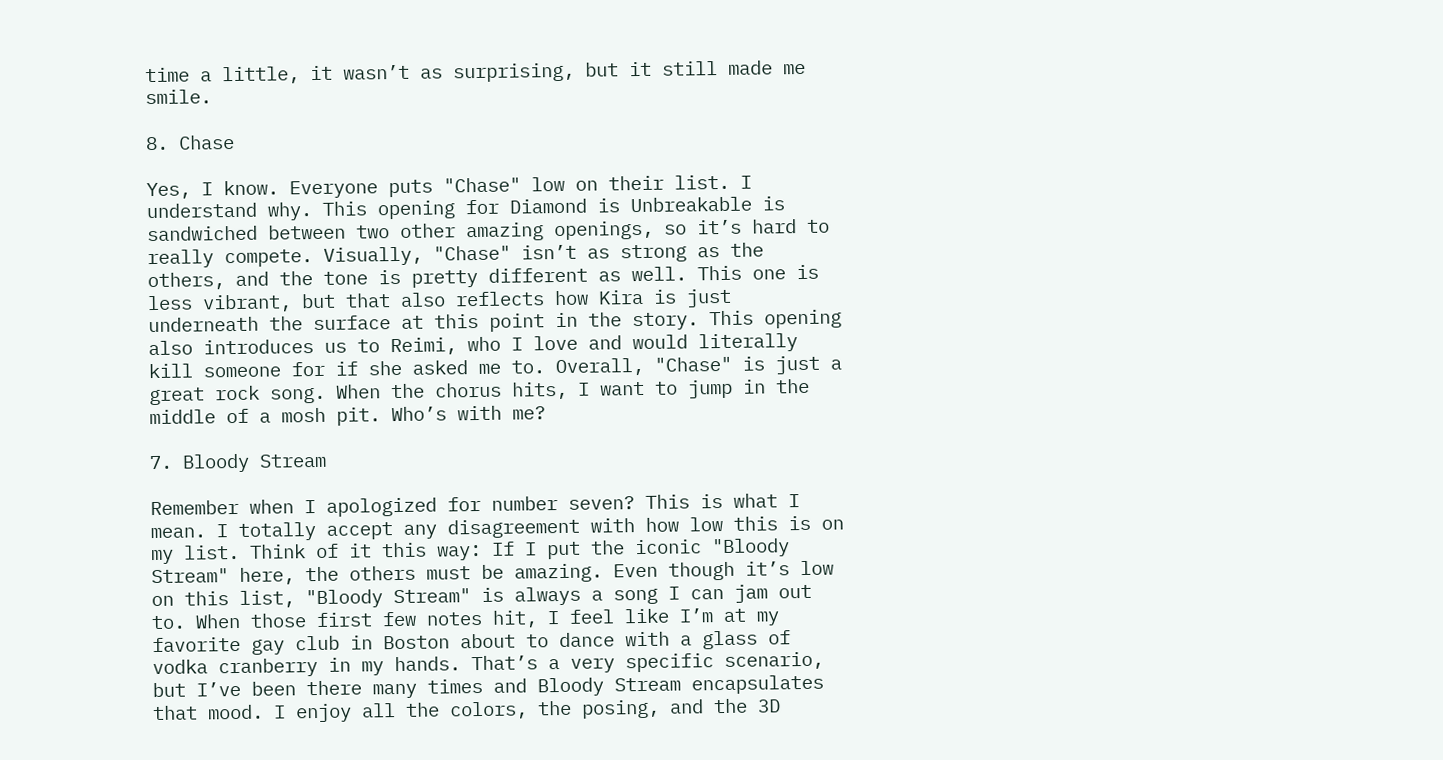time a little, it wasn’t as surprising, but it still made me smile.

8. Chase

Yes, I know. Everyone puts "Chase" low on their list. I understand why. This opening for Diamond is Unbreakable is sandwiched between two other amazing openings, so it’s hard to really compete. Visually, "Chase" isn’t as strong as the others, and the tone is pretty different as well. This one is less vibrant, but that also reflects how Kira is just underneath the surface at this point in the story. This opening also introduces us to Reimi, who I love and would literally kill someone for if she asked me to. Overall, "Chase" is just a great rock song. When the chorus hits, I want to jump in the middle of a mosh pit. Who’s with me?

7. Bloody Stream

Remember when I apologized for number seven? This is what I mean. I totally accept any disagreement with how low this is on my list. Think of it this way: If I put the iconic "Bloody Stream" here, the others must be amazing. Even though it’s low on this list, "Bloody Stream" is always a song I can jam out to. When those first few notes hit, I feel like I’m at my favorite gay club in Boston about to dance with a glass of vodka cranberry in my hands. That’s a very specific scenario, but I’ve been there many times and Bloody Stream encapsulates that mood. I enjoy all the colors, the posing, and the 3D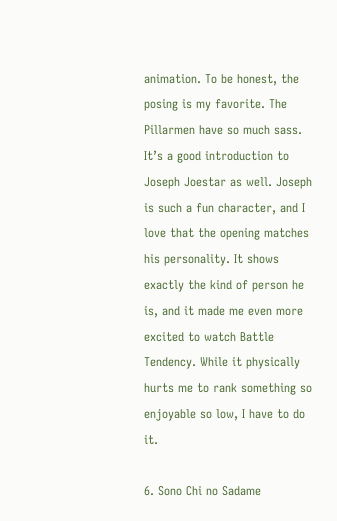animation. To be honest, the posing is my favorite. The Pillarmen have so much sass. It’s a good introduction to Joseph Joestar as well. Joseph is such a fun character, and I love that the opening matches his personality. It shows exactly the kind of person he is, and it made me even more excited to watch Battle Tendency. While it physically hurts me to rank something so enjoyable so low, I have to do it.

6. Sono Chi no Sadame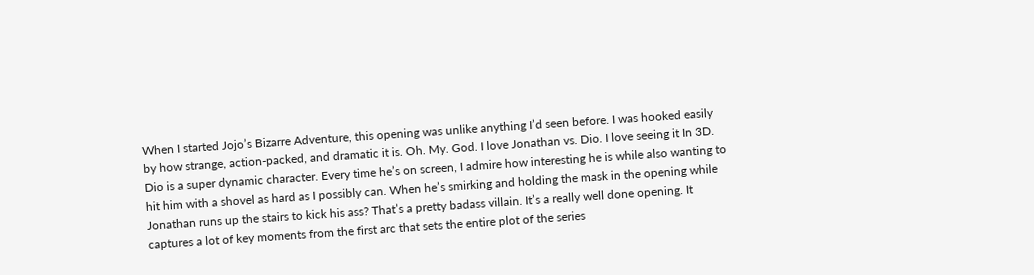When I started Jojo’s Bizarre Adventure, this opening was unlike anything I’d seen before. I was hooked easily by how strange, action-packed, and dramatic it is. Oh. My. God. I love Jonathan vs. Dio. I love seeing it In 3D. Dio is a super dynamic character. Every time he’s on screen, I admire how interesting he is while also wanting to hit him with a shovel as hard as I possibly can. When he’s smirking and holding the mask in the opening while Jonathan runs up the stairs to kick his ass? That’s a pretty badass villain. It’s a really well done opening. It captures a lot of key moments from the first arc that sets the entire plot of the series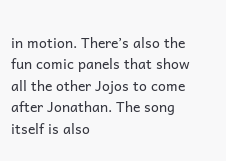in motion. There’s also the fun comic panels that show all the other Jojos to come after Jonathan. The song itself is also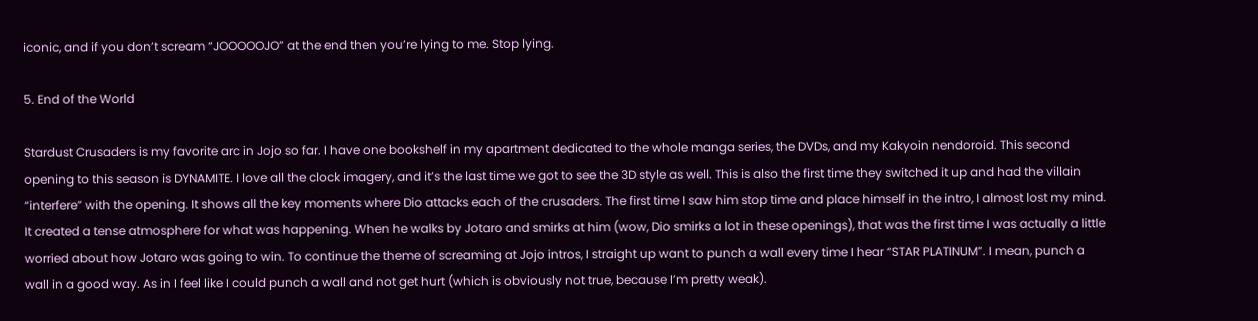iconic, and if you don’t scream “JOOOOOJO” at the end then you’re lying to me. Stop lying.

5. End of the World

Stardust Crusaders is my favorite arc in Jojo so far. I have one bookshelf in my apartment dedicated to the whole manga series, the DVDs, and my Kakyoin nendoroid. This second opening to this season is DYNAMITE. I love all the clock imagery, and it’s the last time we got to see the 3D style as well. This is also the first time they switched it up and had the villain “interfere” with the opening. It shows all the key moments where Dio attacks each of the crusaders. The first time I saw him stop time and place himself in the intro, I almost lost my mind. It created a tense atmosphere for what was happening. When he walks by Jotaro and smirks at him (wow, Dio smirks a lot in these openings), that was the first time I was actually a little worried about how Jotaro was going to win. To continue the theme of screaming at Jojo intros, I straight up want to punch a wall every time I hear “STAR PLATINUM”. I mean, punch a wall in a good way. As in I feel like I could punch a wall and not get hurt (which is obviously not true, because I’m pretty weak).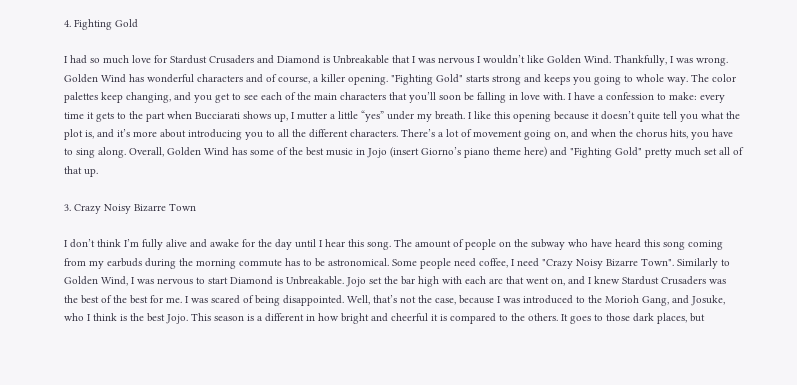4. Fighting Gold

I had so much love for Stardust Crusaders and Diamond is Unbreakable that I was nervous I wouldn’t like Golden Wind. Thankfully, I was wrong. Golden Wind has wonderful characters and of course, a killer opening. "Fighting Gold" starts strong and keeps you going to whole way. The color palettes keep changing, and you get to see each of the main characters that you’ll soon be falling in love with. I have a confession to make: every time it gets to the part when Bucciarati shows up, I mutter a little “yes” under my breath. I like this opening because it doesn’t quite tell you what the plot is, and it’s more about introducing you to all the different characters. There’s a lot of movement going on, and when the chorus hits, you have to sing along. Overall, Golden Wind has some of the best music in Jojo (insert Giorno’s piano theme here) and "Fighting Gold" pretty much set all of that up.

3. Crazy Noisy Bizarre Town

I don’t think I’m fully alive and awake for the day until I hear this song. The amount of people on the subway who have heard this song coming from my earbuds during the morning commute has to be astronomical. Some people need coffee, I need "Crazy Noisy Bizarre Town". Similarly to Golden Wind, I was nervous to start Diamond is Unbreakable. Jojo set the bar high with each arc that went on, and I knew Stardust Crusaders was the best of the best for me. I was scared of being disappointed. Well, that’s not the case, because I was introduced to the Morioh Gang, and Josuke, who I think is the best Jojo. This season is a different in how bright and cheerful it is compared to the others. It goes to those dark places, but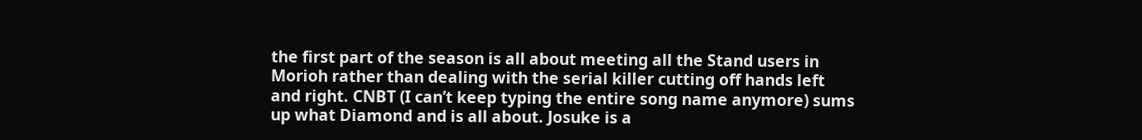the first part of the season is all about meeting all the Stand users in Morioh rather than dealing with the serial killer cutting off hands left and right. CNBT (I can’t keep typing the entire song name anymore) sums up what Diamond and is all about. Josuke is a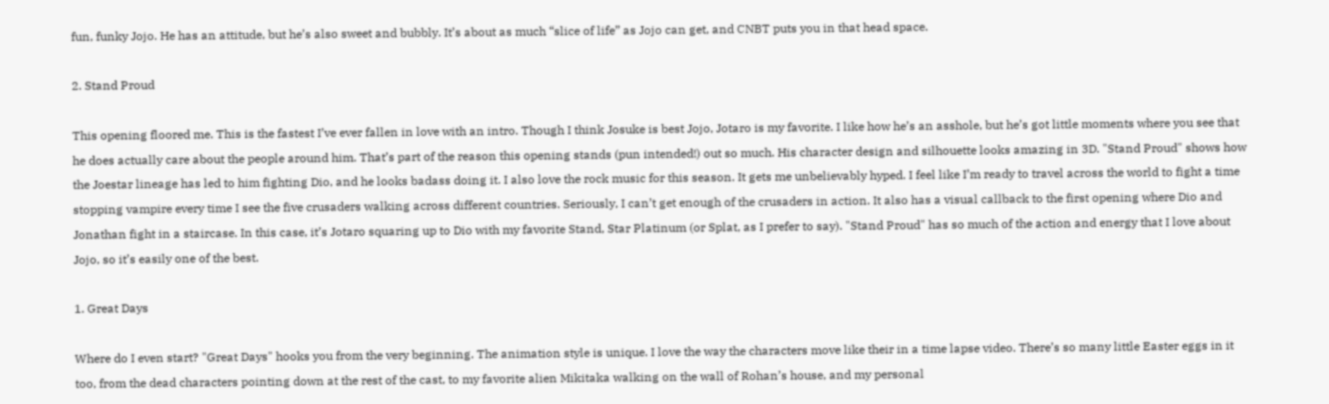fun, funky Jojo. He has an attitude, but he’s also sweet and bubbly. It’s about as much “slice of life” as Jojo can get, and CNBT puts you in that head space.

2. Stand Proud

This opening floored me. This is the fastest I’ve ever fallen in love with an intro. Though I think Josuke is best Jojo, Jotaro is my favorite. I like how he’s an asshole, but he’s got little moments where you see that he does actually care about the people around him. That’s part of the reason this opening stands (pun intended!) out so much. His character design and silhouette looks amazing in 3D. "Stand Proud" shows how the Joestar lineage has led to him fighting Dio, and he looks badass doing it. I also love the rock music for this season. It gets me unbelievably hyped. I feel like I’m ready to travel across the world to fight a time stopping vampire every time I see the five crusaders walking across different countries. Seriously, I can’t get enough of the crusaders in action. It also has a visual callback to the first opening where Dio and Jonathan fight in a staircase. In this case, it’s Jotaro squaring up to Dio with my favorite Stand, Star Platinum (or Splat, as I prefer to say). "Stand Proud" has so much of the action and energy that I love about Jojo, so it’s easily one of the best.

1. Great Days

Where do I even start? "Great Days" hooks you from the very beginning. The animation style is unique. I love the way the characters move like their in a time lapse video. There’s so many little Easter eggs in it too, from the dead characters pointing down at the rest of the cast, to my favorite alien Mikitaka walking on the wall of Rohan’s house, and my personal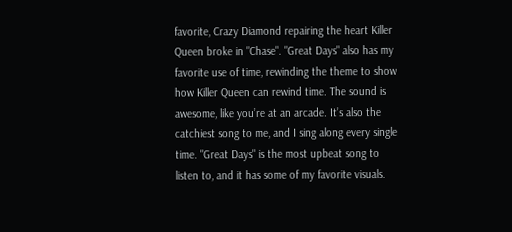favorite, Crazy Diamond repairing the heart Killer Queen broke in "Chase". "Great Days" also has my favorite use of time, rewinding the theme to show how Killer Queen can rewind time. The sound is awesome, like you’re at an arcade. It’s also the catchiest song to me, and I sing along every single time. "Great Days" is the most upbeat song to listen to, and it has some of my favorite visuals.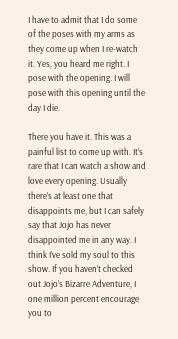I have to admit that I do some of the poses with my arms as they come up when I re-watch it. Yes, you heard me right. I pose with the opening. I will pose with this opening until the day I die.

There you have it. This was a painful list to come up with. It’s rare that I can watch a show and love every opening. Usually there’s at least one that disappoints me, but I can safely say that Jojo has never disappointed me in any way. I think I’ve sold my soul to this show. If you haven’t checked out Jojo’s Bizarre Adventure, I one million percent encourage you to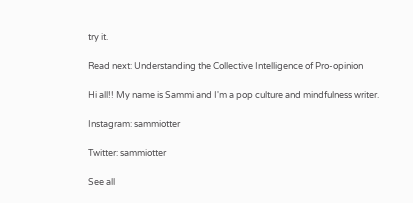try it.

Read next: Understanding the Collective Intelligence of Pro-opinion

Hi all!! My name is Sammi and I'm a pop culture and mindfulness writer.

Instagram: sammiotter

Twitter: sammiotter

See all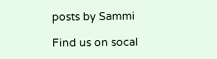posts by Sammi

Find us on socal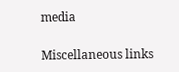media

Miscellaneous links